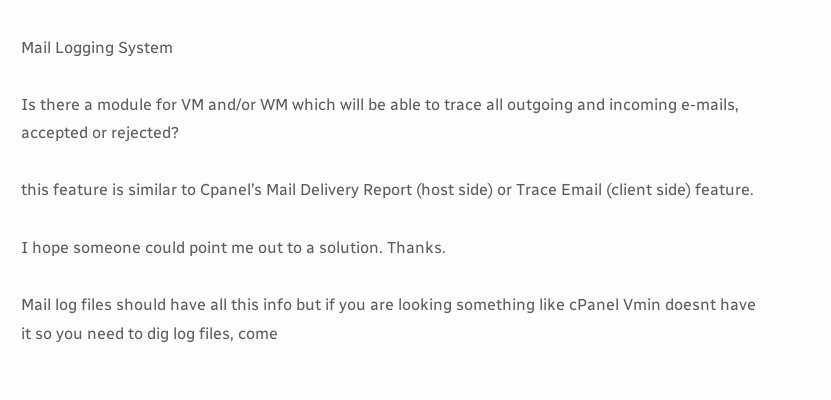Mail Logging System

Is there a module for VM and/or WM which will be able to trace all outgoing and incoming e-mails, accepted or rejected?

this feature is similar to Cpanel’s Mail Delivery Report (host side) or Trace Email (client side) feature.

I hope someone could point me out to a solution. Thanks.

Mail log files should have all this info but if you are looking something like cPanel Vmin doesnt have it so you need to dig log files, come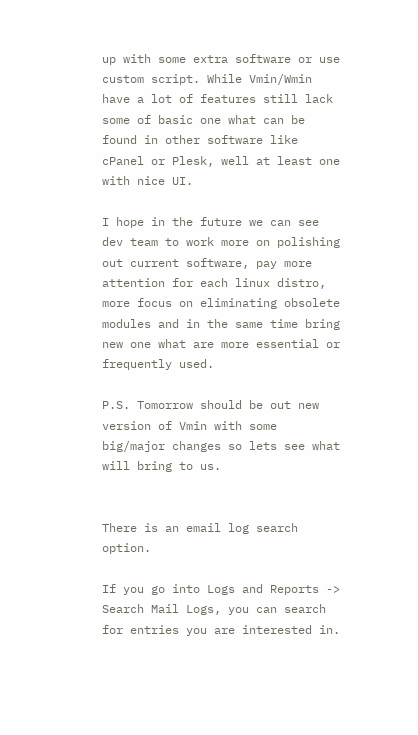up with some extra software or use custom script. While Vmin/Wmin have a lot of features still lack some of basic one what can be found in other software like cPanel or Plesk, well at least one with nice UI.

I hope in the future we can see dev team to work more on polishing out current software, pay more attention for each linux distro, more focus on eliminating obsolete modules and in the same time bring new one what are more essential or frequently used.

P.S. Tomorrow should be out new version of Vmin with some big/major changes so lets see what will bring to us.


There is an email log search option.

If you go into Logs and Reports -> Search Mail Logs, you can search for entries you are interested in.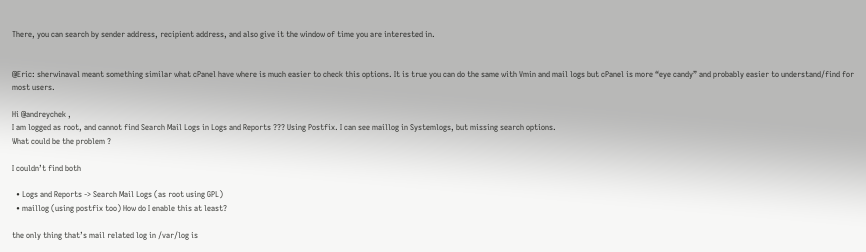There, you can search by sender address, recipient address, and also give it the window of time you are interested in.


@Eric: sherwinaval meant something similar what cPanel have where is much easier to check this options. It is true you can do the same with Vmin and mail logs but cPanel is more “eye candy” and probably easier to understand/find for most users.

Hi @andreychek ,
I am logged as root, and cannot find Search Mail Logs in Logs and Reports ??? Using Postfix. I can see maillog in Systemlogs, but missing search options.
What could be the problem ?

I couldn’t find both

  • Logs and Reports -> Search Mail Logs (as root using GPL)
  • maillog (using postfix too) How do I enable this at least?

the only thing that’s mail related log in /var/log is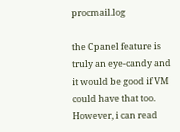procmail.log

the Cpanel feature is truly an eye-candy and it would be good if VM could have that too. However, i can read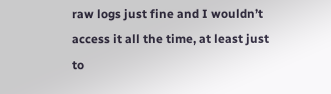raw logs just fine and I wouldn’t access it all the time, at least just to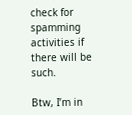check for spamming activities if there will be such.

Btw, I’m in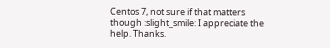Centos 7, not sure if that matters though :slight_smile: I appreciate the help. Thanks.